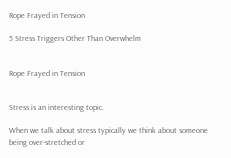Rope Frayed in Tension

5 Stress Triggers Other Than Overwhelm


Rope Frayed in Tension


Stress is an interesting topic.

When we talk about stress typically we think about someone being over-stretched or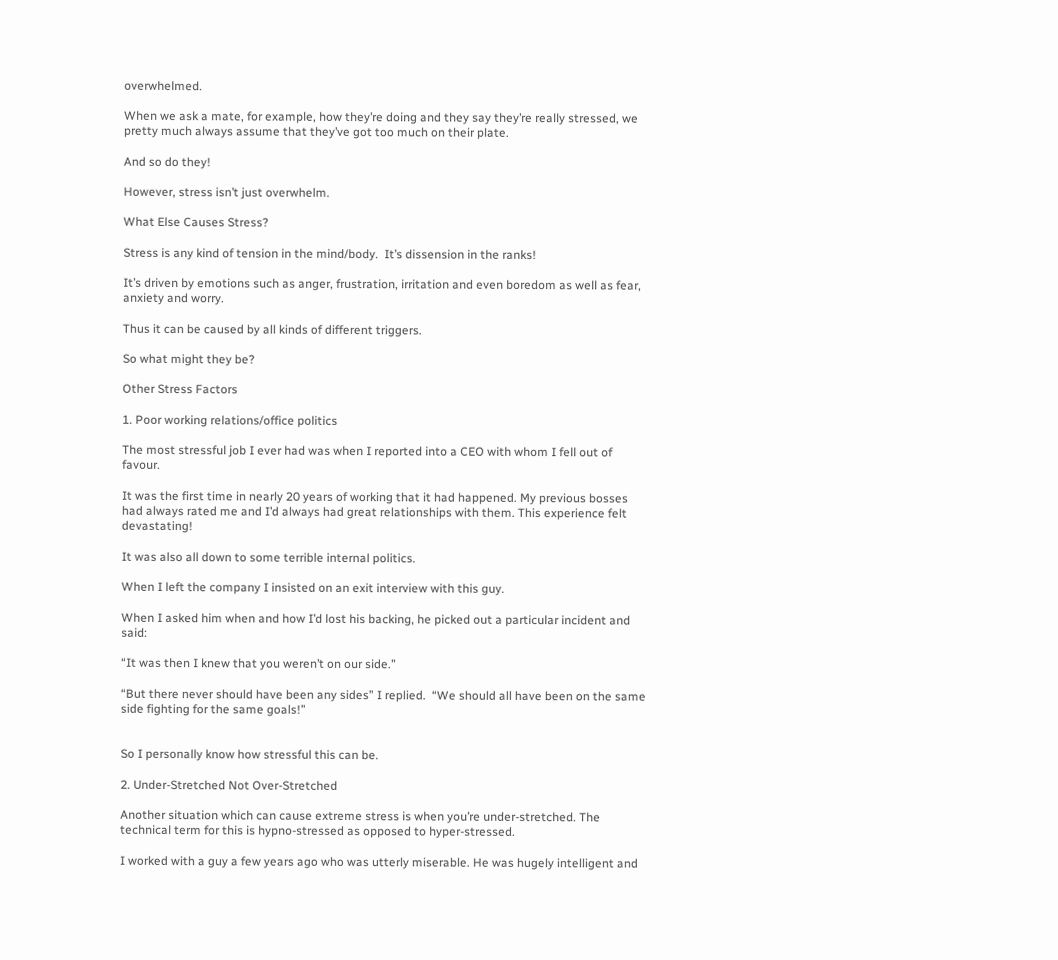overwhelmed.

When we ask a mate, for example, how they’re doing and they say they’re really stressed, we pretty much always assume that they’ve got too much on their plate.

And so do they!

However, stress isn’t just overwhelm.

What Else Causes Stress?

Stress is any kind of tension in the mind/body.  It’s dissension in the ranks!

It’s driven by emotions such as anger, frustration, irritation and even boredom as well as fear, anxiety and worry.

Thus it can be caused by all kinds of different triggers.

So what might they be?

Other Stress Factors

1. Poor working relations/office politics

The most stressful job I ever had was when I reported into a CEO with whom I fell out of favour.

It was the first time in nearly 20 years of working that it had happened. My previous bosses had always rated me and I’d always had great relationships with them. This experience felt devastating!

It was also all down to some terrible internal politics.

When I left the company I insisted on an exit interview with this guy.

When I asked him when and how I’d lost his backing, he picked out a particular incident and said:

“It was then I knew that you weren’t on our side.”

“But there never should have been any sides” I replied.  “We should all have been on the same side fighting for the same goals!”


So I personally know how stressful this can be.

2. Under-Stretched Not Over-Stretched

Another situation which can cause extreme stress is when you’re under-stretched. The technical term for this is hypno-stressed as opposed to hyper-stressed.

I worked with a guy a few years ago who was utterly miserable. He was hugely intelligent and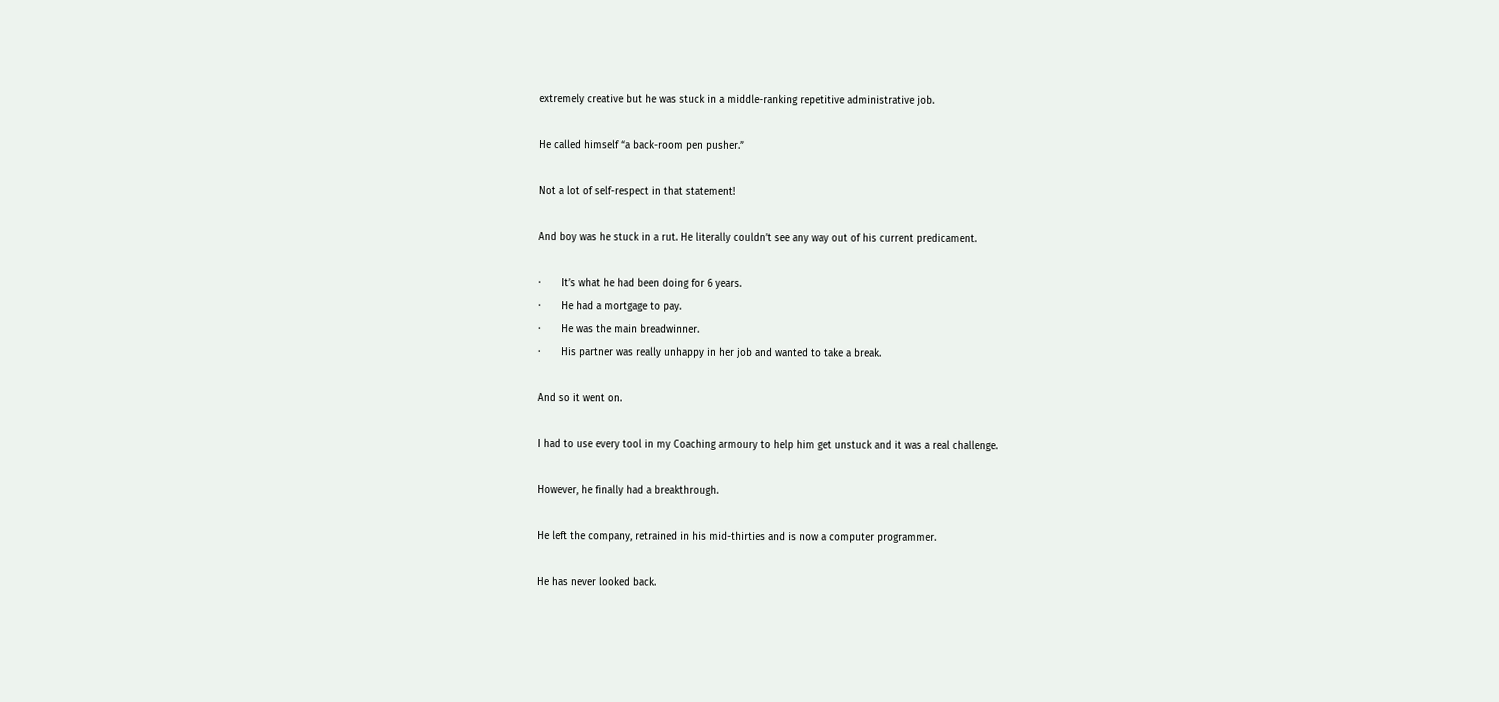extremely creative but he was stuck in a middle-ranking repetitive administrative job.

He called himself “a back-room pen pusher.”

Not a lot of self-respect in that statement!

And boy was he stuck in a rut. He literally couldn’t see any way out of his current predicament.

·       It’s what he had been doing for 6 years.
·       He had a mortgage to pay.
·       He was the main breadwinner.
·       His partner was really unhappy in her job and wanted to take a break.

And so it went on.

I had to use every tool in my Coaching armoury to help him get unstuck and it was a real challenge.

However, he finally had a breakthrough.

He left the company, retrained in his mid-thirties and is now a computer programmer.

He has never looked back.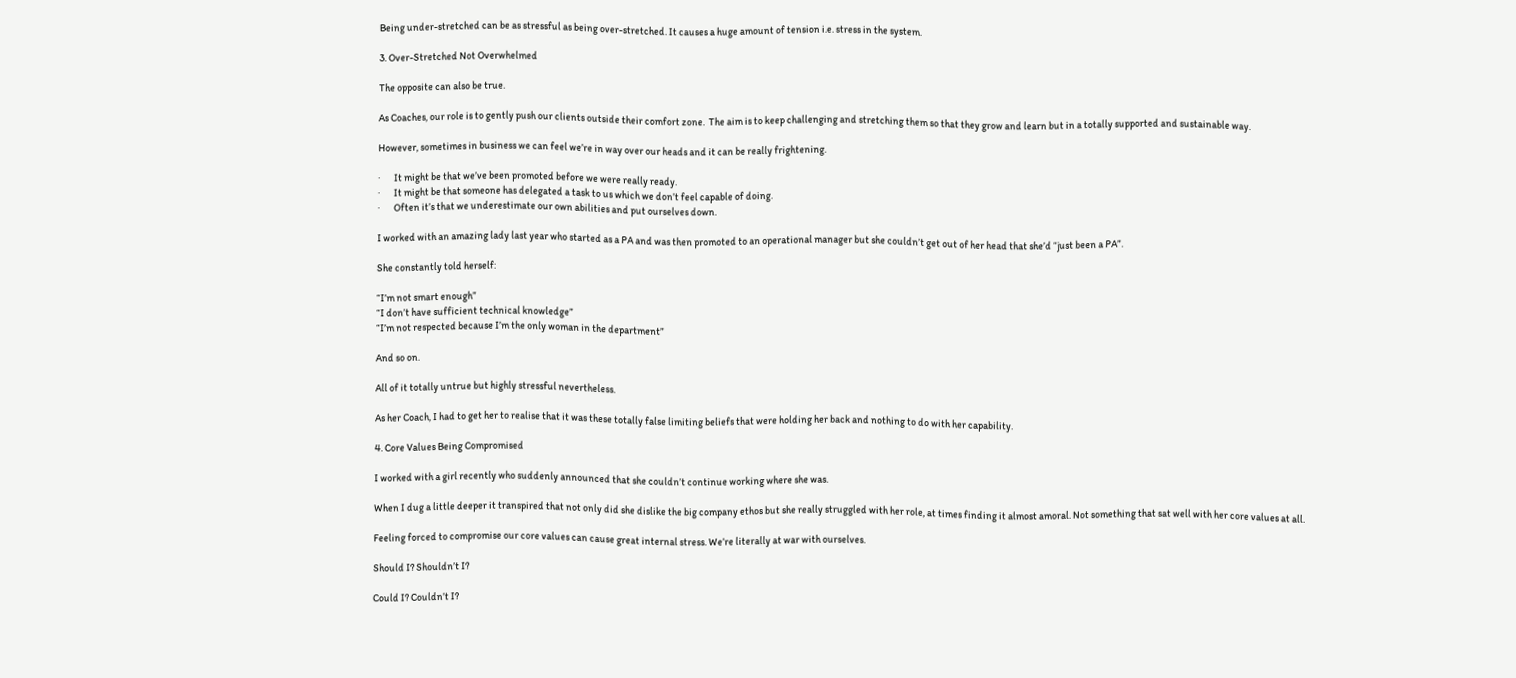Being under-stretched can be as stressful as being over-stretched. It causes a huge amount of tension i.e. stress in the system.

3. Over-Stretched Not Overwhelmed

The opposite can also be true.

As Coaches, our role is to gently push our clients outside their comfort zone.  The aim is to keep challenging and stretching them so that they grow and learn but in a totally supported and sustainable way.

However, sometimes in business we can feel we’re in way over our heads and it can be really frightening.

·       It might be that we’ve been promoted before we were really ready.
·       It might be that someone has delegated a task to us which we don’t feel capable of doing.
·       Often it’s that we underestimate our own abilities and put ourselves down.

I worked with an amazing lady last year who started as a PA and was then promoted to an operational manager but she couldn’t get out of her head that she’d “just been a PA”.

She constantly told herself:

“I’m not smart enough”
“I don’t have sufficient technical knowledge”
“I’m not respected because I’m the only woman in the department”

And so on.

All of it totally untrue but highly stressful nevertheless.

As her Coach, I had to get her to realise that it was these totally false limiting beliefs that were holding her back and nothing to do with her capability.

4. Core Values Being Compromised

I worked with a girl recently who suddenly announced that she couldn’t continue working where she was.

When I dug a little deeper it transpired that not only did she dislike the big company ethos but she really struggled with her role, at times finding it almost amoral. Not something that sat well with her core values at all.

Feeling forced to compromise our core values can cause great internal stress. We’re literally at war with ourselves.

Should I? Shouldn’t I?

Could I? Couldn’t I?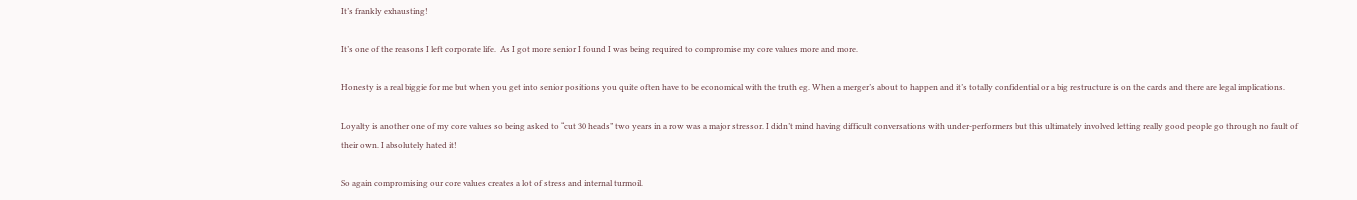It’s frankly exhausting!

It’s one of the reasons I left corporate life.  As I got more senior I found I was being required to compromise my core values more and more.

Honesty is a real biggie for me but when you get into senior positions you quite often have to be economical with the truth eg. When a merger’s about to happen and it’s totally confidential or a big restructure is on the cards and there are legal implications.

Loyalty is another one of my core values so being asked to “cut 30 heads” two years in a row was a major stressor. I didn’t mind having difficult conversations with under-performers but this ultimately involved letting really good people go through no fault of their own. I absolutely hated it!

So again compromising our core values creates a lot of stress and internal turmoil.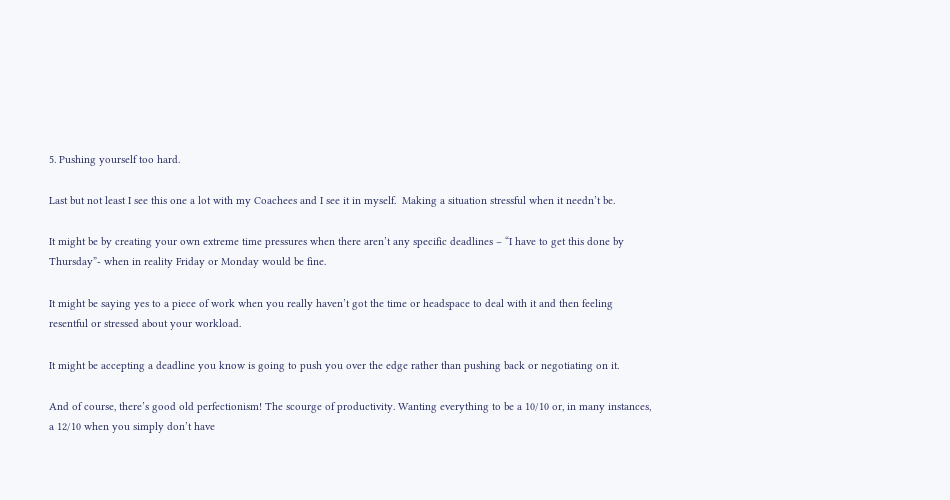5. Pushing yourself too hard.

Last but not least I see this one a lot with my Coachees and I see it in myself.  Making a situation stressful when it needn’t be.

It might be by creating your own extreme time pressures when there aren’t any specific deadlines – “I have to get this done by Thursday”- when in reality Friday or Monday would be fine.

It might be saying yes to a piece of work when you really haven’t got the time or headspace to deal with it and then feeling resentful or stressed about your workload.

It might be accepting a deadline you know is going to push you over the edge rather than pushing back or negotiating on it.

And of course, there’s good old perfectionism! The scourge of productivity. Wanting everything to be a 10/10 or, in many instances, a 12/10 when you simply don’t have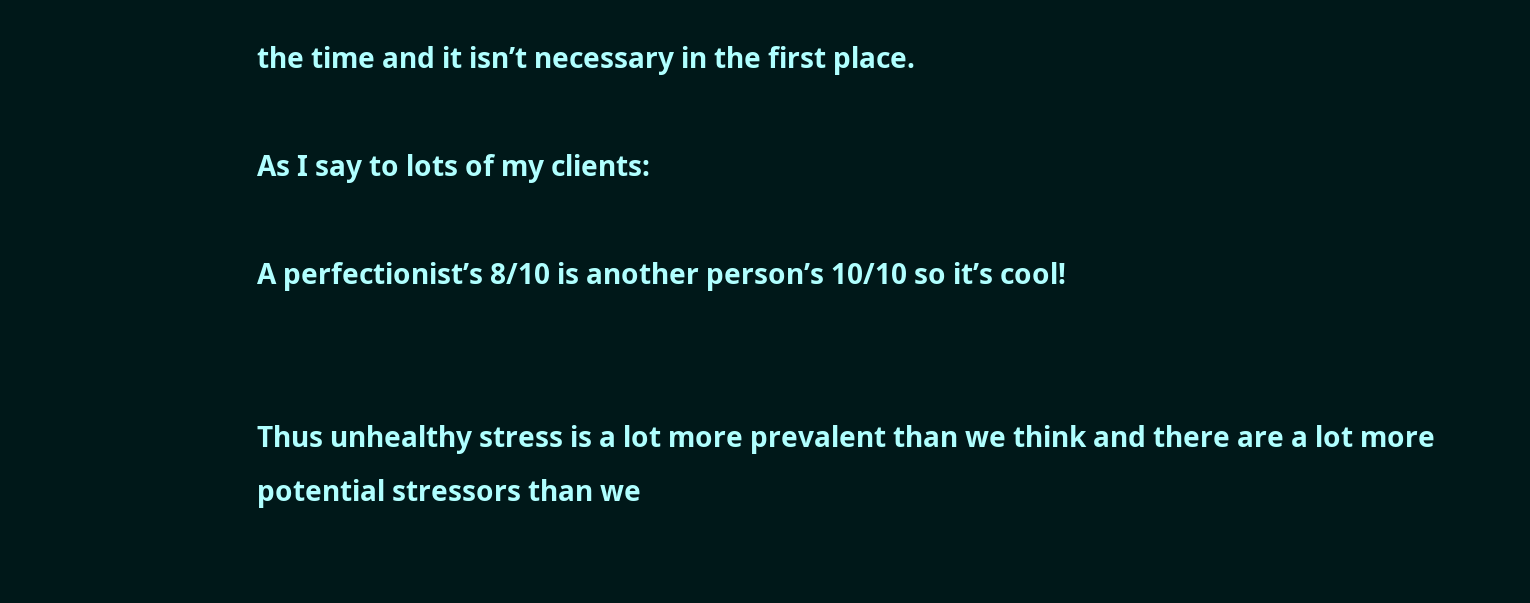the time and it isn’t necessary in the first place.

As I say to lots of my clients:

A perfectionist’s 8/10 is another person’s 10/10 so it’s cool!


Thus unhealthy stress is a lot more prevalent than we think and there are a lot more potential stressors than we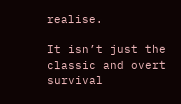realise.

It isn’t just the classic and overt survival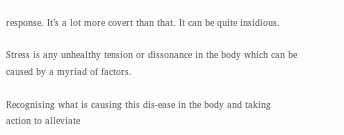response. It’s a lot more covert than that. It can be quite insidious.

Stress is any unhealthy tension or dissonance in the body which can be caused by a myriad of factors.

Recognising what is causing this dis-ease in the body and taking action to alleviate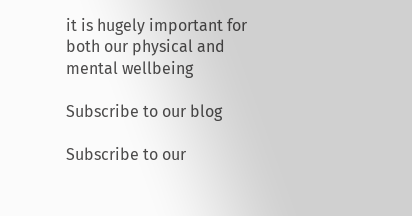it is hugely important for both our physical and mental wellbeing

Subscribe to our blog

Subscribe to our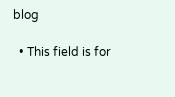blog

  • This field is for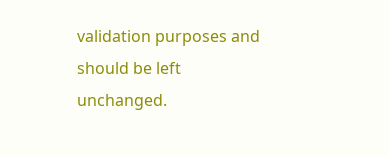validation purposes and should be left unchanged.